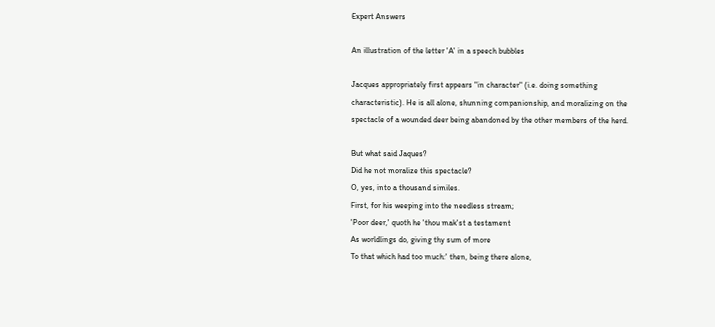Expert Answers

An illustration of the letter 'A' in a speech bubbles

Jacques appropriately first appears "in character" (i.e. doing something characteristic). He is all alone, shunning companionship, and moralizing on the spectacle of a wounded deer being abandoned by the other members of the herd.

But what said Jaques?
Did he not moralize this spectacle?
O, yes, into a thousand similes.
First, for his weeping into the needless stream;
'Poor deer,' quoth he 'thou mak'st a testament
As worldlings do, giving thy sum of more
To that which had too much:' then, being there alone,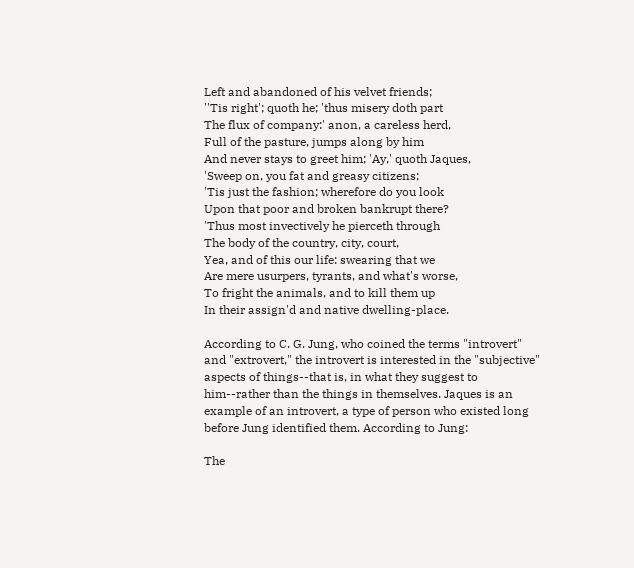Left and abandoned of his velvet friends;
''Tis right'; quoth he; 'thus misery doth part
The flux of company:' anon, a careless herd,
Full of the pasture, jumps along by him
And never stays to greet him; 'Ay,' quoth Jaques,
'Sweep on, you fat and greasy citizens;
'Tis just the fashion; wherefore do you look
Upon that poor and broken bankrupt there?
'Thus most invectively he pierceth through
The body of the country, city, court,
Yea, and of this our life: swearing that we
Are mere usurpers, tyrants, and what's worse,
To fright the animals, and to kill them up
In their assign'd and native dwelling-place.

According to C. G. Jung, who coined the terms "introvert" and "extrovert," the introvert is interested in the "subjective" aspects of things--that is, in what they suggest to him--rather than the things in themselves. Jaques is an example of an introvert, a type of person who existed long before Jung identified them. According to Jung:

The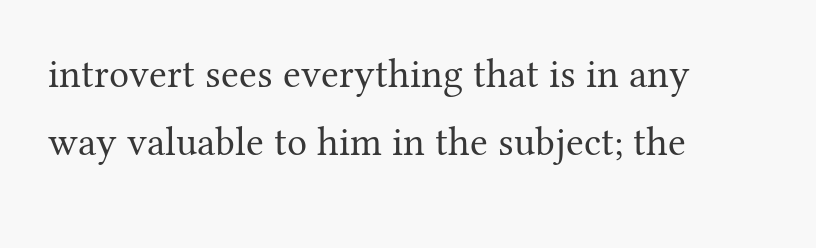introvert sees everything that is in any way valuable to him in the subject; the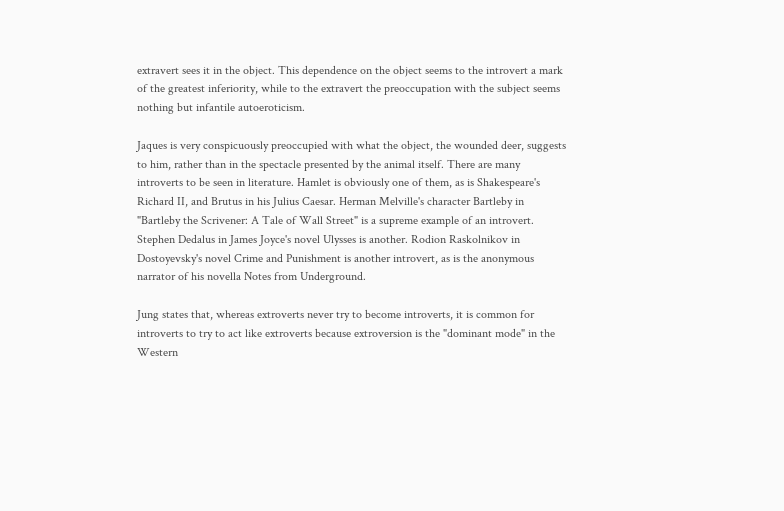extravert sees it in the object. This dependence on the object seems to the introvert a mark of the greatest inferiority, while to the extravert the preoccupation with the subject seems nothing but infantile autoeroticism.

Jaques is very conspicuously preoccupied with what the object, the wounded deer, suggests to him, rather than in the spectacle presented by the animal itself. There are many introverts to be seen in literature. Hamlet is obviously one of them, as is Shakespeare's Richard II, and Brutus in his Julius Caesar. Herman Melville's character Bartleby in "Bartleby the Scrivener: A Tale of Wall Street" is a supreme example of an introvert. Stephen Dedalus in James Joyce's novel Ulysses is another. Rodion Raskolnikov in Dostoyevsky's novel Crime and Punishment is another introvert, as is the anonymous narrator of his novella Notes from Underground.

Jung states that, whereas extroverts never try to become introverts, it is common for introverts to try to act like extroverts because extroversion is the "dominant mode" in the Western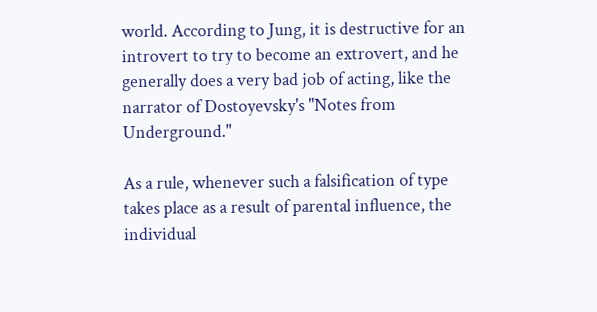world. According to Jung, it is destructive for an introvert to try to become an extrovert, and he generally does a very bad job of acting, like the narrator of Dostoyevsky's "Notes from Underground."

As a rule, whenever such a falsification of type takes place as a result of parental influence, the individual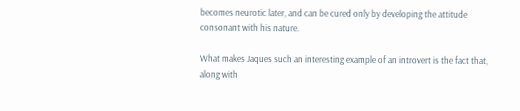becomes neurotic later, and can be cured only by developing the attitude consonant with his nature.

What makes Jaques such an interesting example of an introvert is the fact that, along with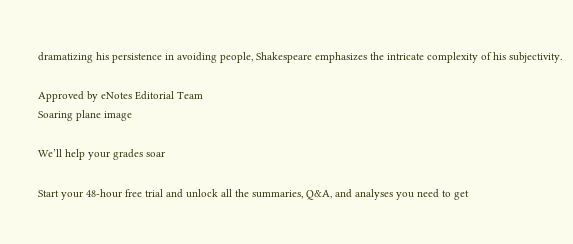dramatizing his persistence in avoiding people, Shakespeare emphasizes the intricate complexity of his subjectivity.

Approved by eNotes Editorial Team
Soaring plane image

We’ll help your grades soar

Start your 48-hour free trial and unlock all the summaries, Q&A, and analyses you need to get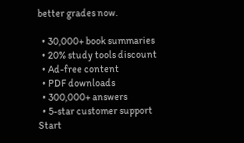better grades now.

  • 30,000+ book summaries
  • 20% study tools discount
  • Ad-free content
  • PDF downloads
  • 300,000+ answers
  • 5-star customer support
Start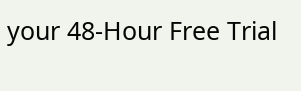your 48-Hour Free Trial